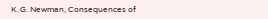K. G. Newman, Consequences of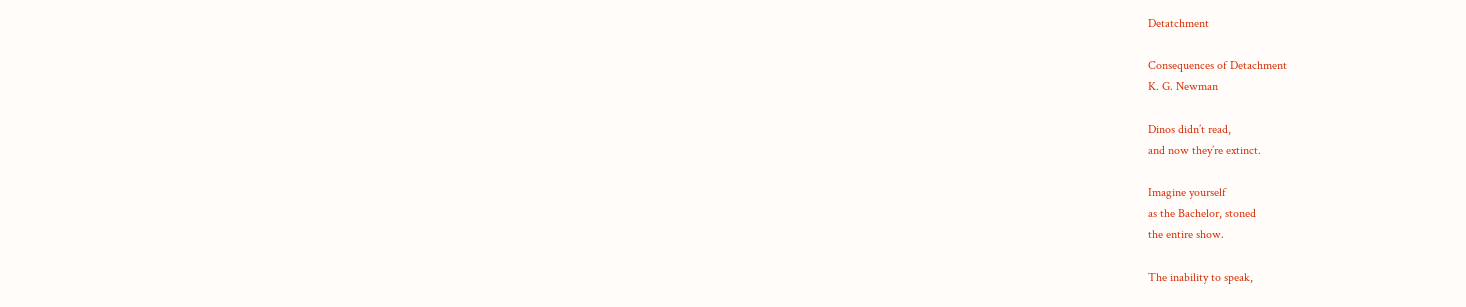Detatchment

Consequences of Detachment
K. G. Newman

Dinos didn’t read,
and now they’re extinct.

Imagine yourself
as the Bachelor, stoned
the entire show.

The inability to speak,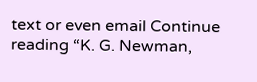text or even email Continue reading “K. G. Newman,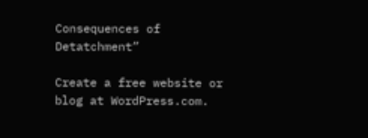Consequences of Detatchment”

Create a free website or blog at WordPress.com.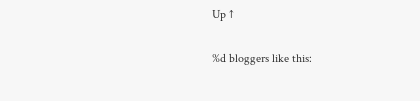Up ↑

%d bloggers like this: